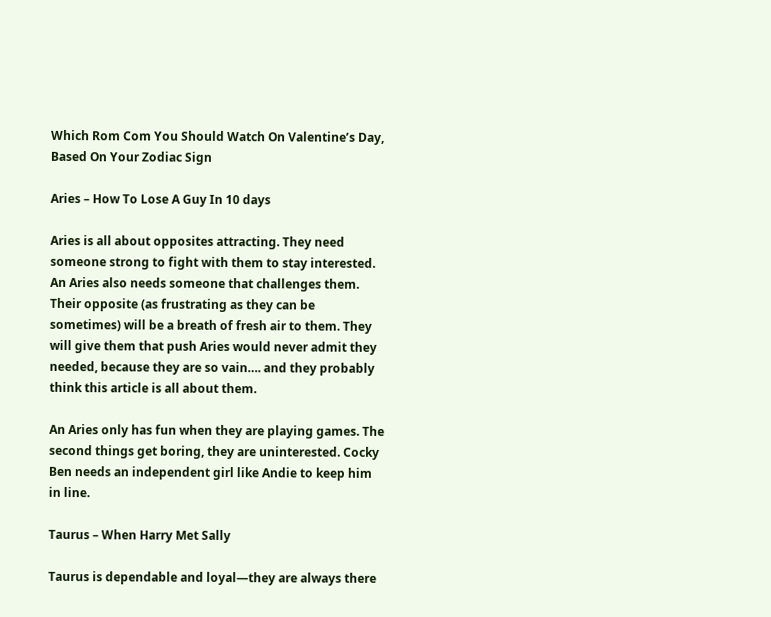Which Rom Com You Should Watch On Valentine’s Day, Based On Your Zodiac Sign

Aries – How To Lose A Guy In 10 days

Aries is all about opposites attracting. They need someone strong to fight with them to stay interested. An Aries also needs someone that challenges them. Their opposite (as frustrating as they can be sometimes) will be a breath of fresh air to them. They will give them that push Aries would never admit they needed, because they are so vain…. and they probably think this article is all about them.

An Aries only has fun when they are playing games. The second things get boring, they are uninterested. Cocky Ben needs an independent girl like Andie to keep him in line.

Taurus – When Harry Met Sally

Taurus is dependable and loyal—they are always there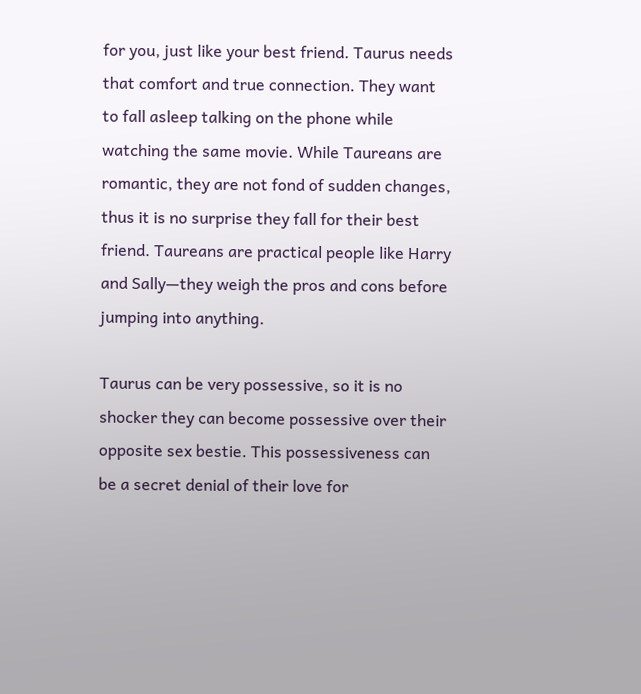for you, just like your best friend. Taurus needs that comfort and true connection. They want to fall asleep talking on the phone while watching the same movie. While Taureans are romantic, they are not fond of sudden changes, thus it is no surprise they fall for their best friend. Taureans are practical people like Harry and Sally—they weigh the pros and cons before jumping into anything.

Taurus can be very possessive, so it is no shocker they can become possessive over their opposite sex bestie. This possessiveness can be a secret denial of their love for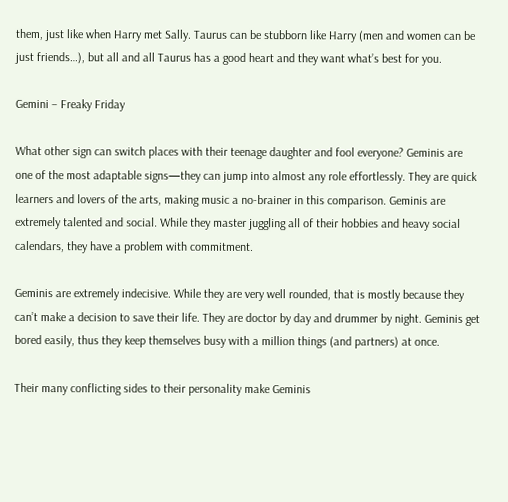them, just like when Harry met Sally. Taurus can be stubborn like Harry (men and women can be just friends…), but all and all Taurus has a good heart and they want what’s best for you.

Gemini – Freaky Friday

What other sign can switch places with their teenage daughter and fool everyone? Geminis are one of the most adaptable signs—they can jump into almost any role effortlessly. They are quick learners and lovers of the arts, making music a no-brainer in this comparison. Geminis are extremely talented and social. While they master juggling all of their hobbies and heavy social calendars, they have a problem with commitment.

Geminis are extremely indecisive. While they are very well rounded, that is mostly because they can’t make a decision to save their life. They are doctor by day and drummer by night. Geminis get bored easily, thus they keep themselves busy with a million things (and partners) at once.

Their many conflicting sides to their personality make Geminis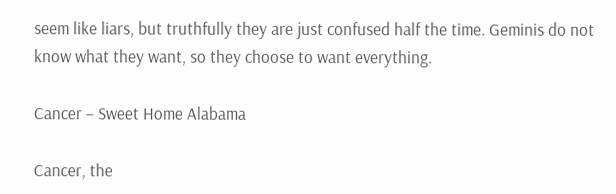seem like liars, but truthfully they are just confused half the time. Geminis do not know what they want, so they choose to want everything.

Cancer – Sweet Home Alabama

Cancer, the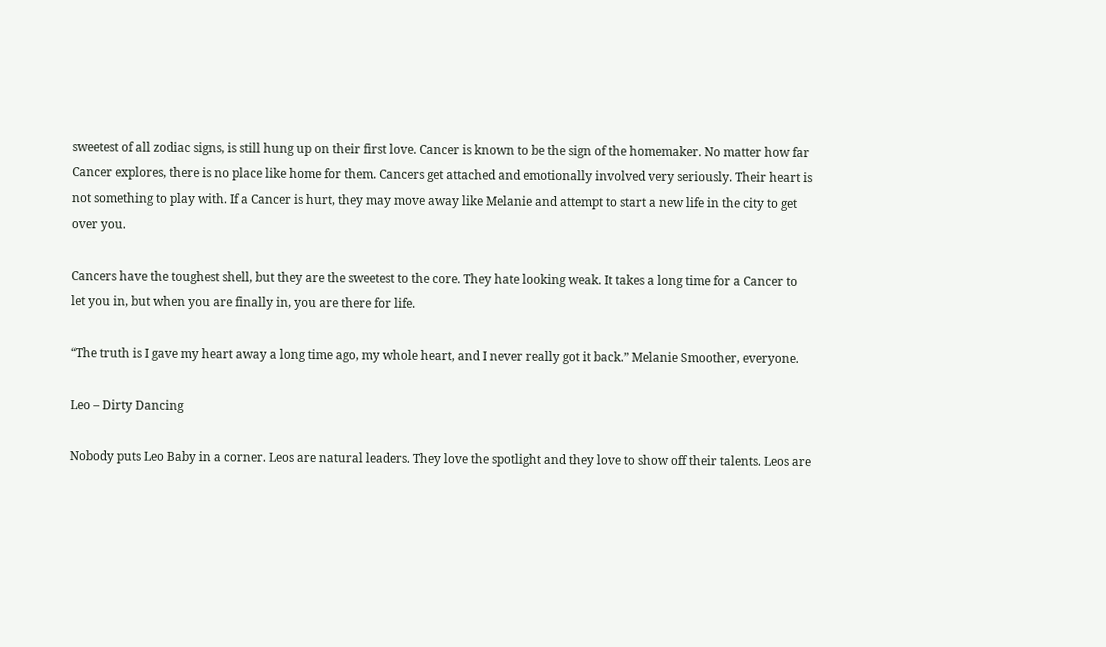sweetest of all zodiac signs, is still hung up on their first love. Cancer is known to be the sign of the homemaker. No matter how far Cancer explores, there is no place like home for them. Cancers get attached and emotionally involved very seriously. Their heart is not something to play with. If a Cancer is hurt, they may move away like Melanie and attempt to start a new life in the city to get over you.

Cancers have the toughest shell, but they are the sweetest to the core. They hate looking weak. It takes a long time for a Cancer to let you in, but when you are finally in, you are there for life.

“The truth is I gave my heart away a long time ago, my whole heart, and I never really got it back.” Melanie Smoother, everyone.

Leo – Dirty Dancing

Nobody puts Leo Baby in a corner. Leos are natural leaders. They love the spotlight and they love to show off their talents. Leos are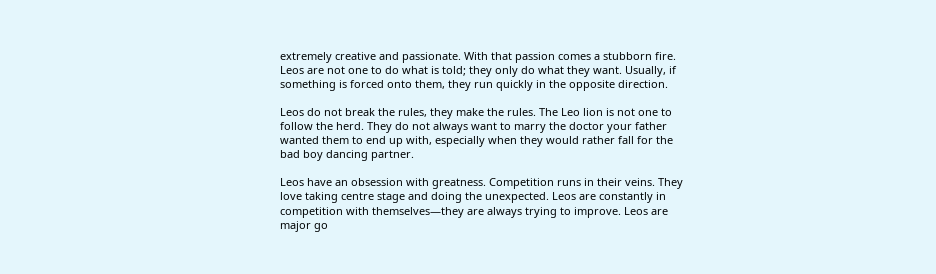extremely creative and passionate. With that passion comes a stubborn fire. Leos are not one to do what is told; they only do what they want. Usually, if something is forced onto them, they run quickly in the opposite direction.

Leos do not break the rules, they make the rules. The Leo lion is not one to follow the herd. They do not always want to marry the doctor your father wanted them to end up with, especially when they would rather fall for the bad boy dancing partner.

Leos have an obsession with greatness. Competition runs in their veins. They love taking centre stage and doing the unexpected. Leos are constantly in competition with themselves—they are always trying to improve. Leos are major go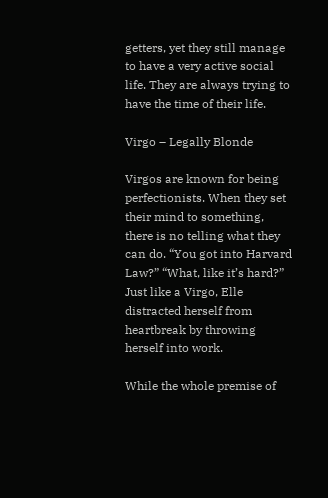getters, yet they still manage to have a very active social life. They are always trying to have the time of their life.

Virgo – Legally Blonde

Virgos are known for being perfectionists. When they set their mind to something, there is no telling what they can do. “You got into Harvard Law?” “What, like it’s hard?” Just like a Virgo, Elle distracted herself from heartbreak by throwing herself into work.

While the whole premise of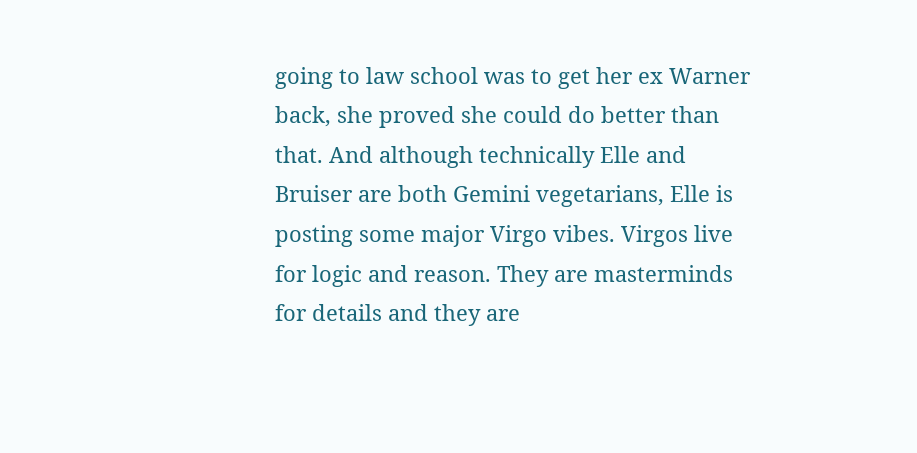going to law school was to get her ex Warner back, she proved she could do better than that. And although technically Elle and Bruiser are both Gemini vegetarians, Elle is posting some major Virgo vibes. Virgos live for logic and reason. They are masterminds for details and they are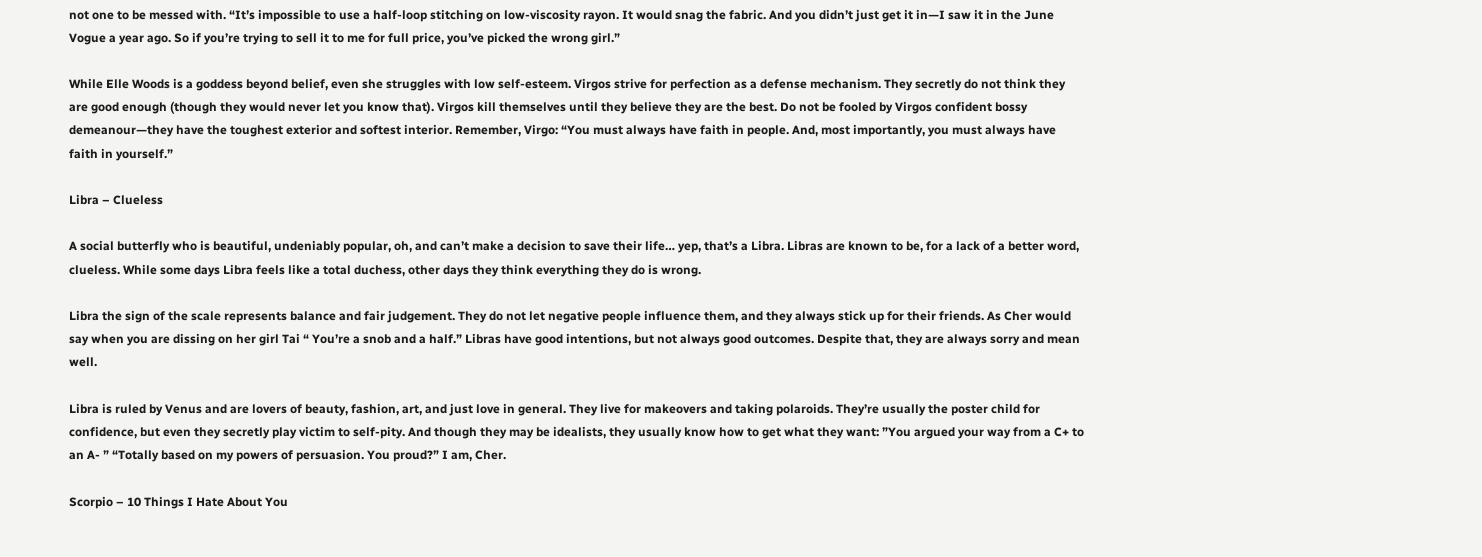not one to be messed with. “It’s impossible to use a half-loop stitching on low-viscosity rayon. It would snag the fabric. And you didn’t just get it in—I saw it in the June Vogue a year ago. So if you’re trying to sell it to me for full price, you’ve picked the wrong girl.”

While Elle Woods is a goddess beyond belief, even she struggles with low self-esteem. Virgos strive for perfection as a defense mechanism. They secretly do not think they are good enough (though they would never let you know that). Virgos kill themselves until they believe they are the best. Do not be fooled by Virgos confident bossy demeanour—they have the toughest exterior and softest interior. Remember, Virgo: “You must always have faith in people. And, most importantly, you must always have faith in yourself.”

Libra – Clueless

A social butterfly who is beautiful, undeniably popular, oh, and can’t make a decision to save their life… yep, that’s a Libra. Libras are known to be, for a lack of a better word, clueless. While some days Libra feels like a total duchess, other days they think everything they do is wrong.

Libra the sign of the scale represents balance and fair judgement. They do not let negative people influence them, and they always stick up for their friends. As Cher would say when you are dissing on her girl Tai “ You’re a snob and a half.” Libras have good intentions, but not always good outcomes. Despite that, they are always sorry and mean well.

Libra is ruled by Venus and are lovers of beauty, fashion, art, and just love in general. They live for makeovers and taking polaroids. They’re usually the poster child for confidence, but even they secretly play victim to self-pity. And though they may be idealists, they usually know how to get what they want: ”You argued your way from a C+ to an A- ” “Totally based on my powers of persuasion. You proud?” I am, Cher.

Scorpio – 10 Things I Hate About You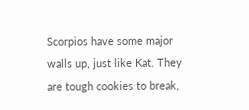Scorpios have some major walls up, just like Kat. They are tough cookies to break,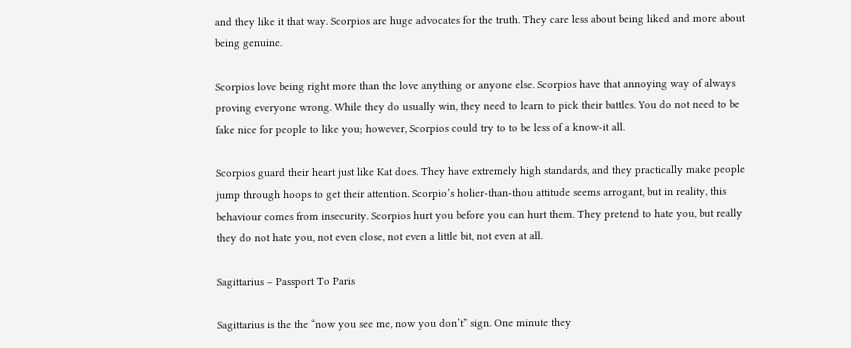and they like it that way. Scorpios are huge advocates for the truth. They care less about being liked and more about being genuine.

Scorpios love being right more than the love anything or anyone else. Scorpios have that annoying way of always proving everyone wrong. While they do usually win, they need to learn to pick their battles. You do not need to be fake nice for people to like you; however, Scorpios could try to to be less of a know-it all.

Scorpios guard their heart just like Kat does. They have extremely high standards, and they practically make people jump through hoops to get their attention. Scorpio’s holier-than-thou attitude seems arrogant, but in reality, this behaviour comes from insecurity. Scorpios hurt you before you can hurt them. They pretend to hate you, but really they do not hate you, not even close, not even a little bit, not even at all.

Sagittarius – Passport To Paris

Sagittarius is the the “now you see me, now you don’t” sign. One minute they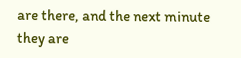are there, and the next minute they are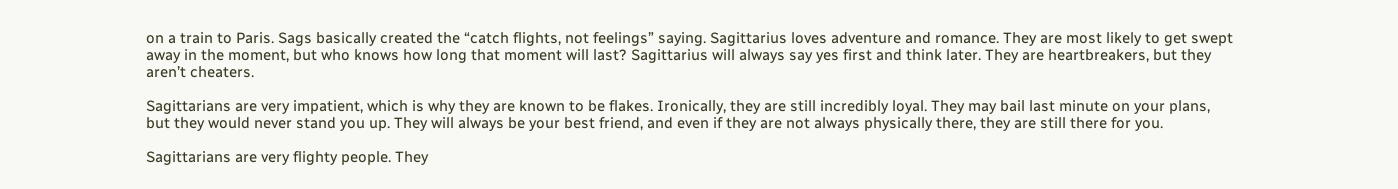on a train to Paris. Sags basically created the “catch flights, not feelings” saying. Sagittarius loves adventure and romance. They are most likely to get swept away in the moment, but who knows how long that moment will last? Sagittarius will always say yes first and think later. They are heartbreakers, but they aren’t cheaters.

Sagittarians are very impatient, which is why they are known to be flakes. Ironically, they are still incredibly loyal. They may bail last minute on your plans, but they would never stand you up. They will always be your best friend, and even if they are not always physically there, they are still there for you.

Sagittarians are very flighty people. They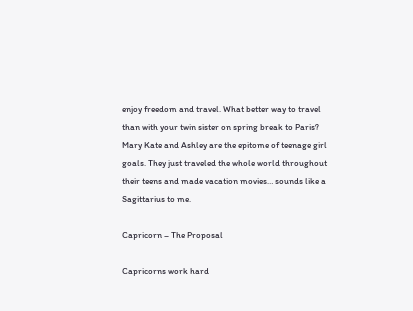enjoy freedom and travel. What better way to travel than with your twin sister on spring break to Paris? Mary Kate and Ashley are the epitome of teenage girl goals. They just traveled the whole world throughout their teens and made vacation movies… sounds like a Sagittarius to me.

Capricorn – The Proposal

Capricorns work hard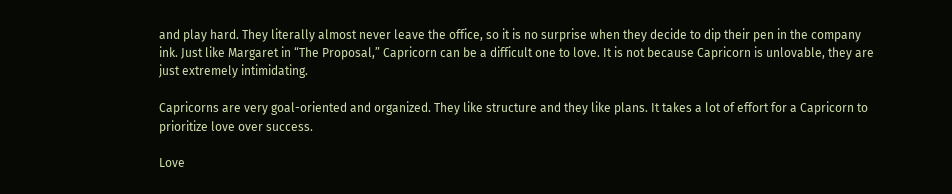and play hard. They literally almost never leave the office, so it is no surprise when they decide to dip their pen in the company ink. Just like Margaret in “The Proposal,” Capricorn can be a difficult one to love. It is not because Capricorn is unlovable, they are just extremely intimidating.

Capricorns are very goal-oriented and organized. They like structure and they like plans. It takes a lot of effort for a Capricorn to prioritize love over success.

Love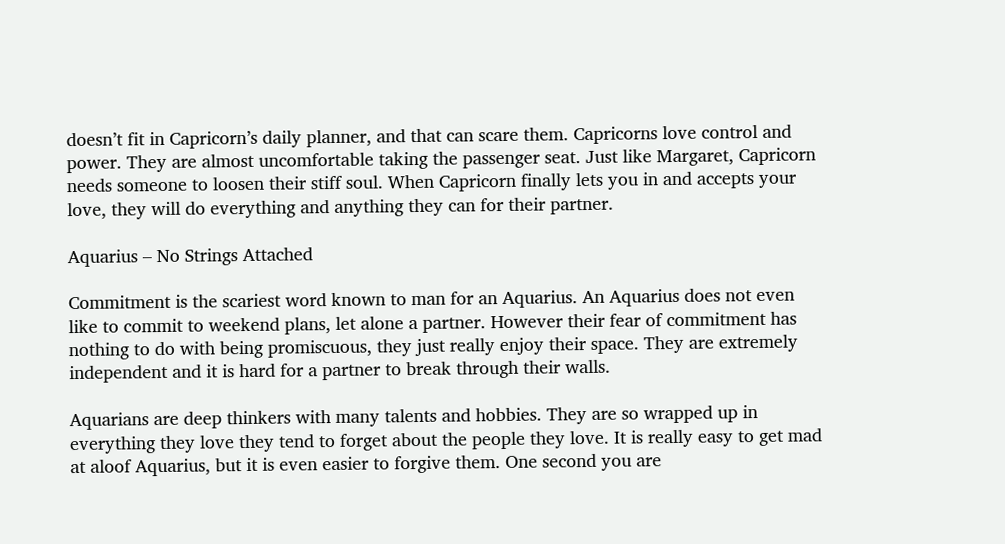doesn’t fit in Capricorn’s daily planner, and that can scare them. Capricorns love control and power. They are almost uncomfortable taking the passenger seat. Just like Margaret, Capricorn needs someone to loosen their stiff soul. When Capricorn finally lets you in and accepts your love, they will do everything and anything they can for their partner.

Aquarius – No Strings Attached

Commitment is the scariest word known to man for an Aquarius. An Aquarius does not even like to commit to weekend plans, let alone a partner. However their fear of commitment has nothing to do with being promiscuous, they just really enjoy their space. They are extremely independent and it is hard for a partner to break through their walls.

Aquarians are deep thinkers with many talents and hobbies. They are so wrapped up in everything they love they tend to forget about the people they love. It is really easy to get mad at aloof Aquarius, but it is even easier to forgive them. One second you are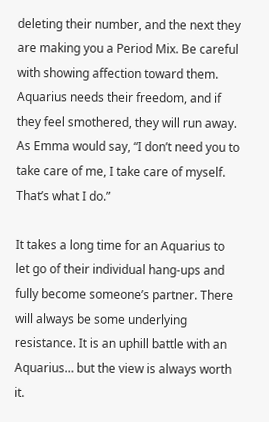deleting their number, and the next they are making you a Period Mix. Be careful with showing affection toward them. Aquarius needs their freedom, and if they feel smothered, they will run away. As Emma would say, “I don’t need you to take care of me, I take care of myself. That’s what I do.”

It takes a long time for an Aquarius to let go of their individual hang-ups and fully become someone’s partner. There will always be some underlying resistance. It is an uphill battle with an Aquarius… but the view is always worth it.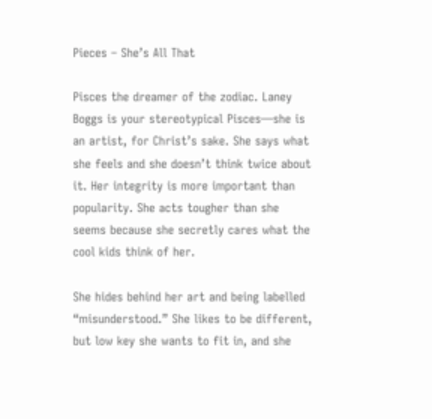Pieces – She’s All That

Pisces the dreamer of the zodiac. Laney Boggs is your stereotypical Pisces—she is an artist, for Christ’s sake. She says what she feels and she doesn’t think twice about it. Her integrity is more important than popularity. She acts tougher than she seems because she secretly cares what the cool kids think of her.

She hides behind her art and being labelled “misunderstood.” She likes to be different, but low key she wants to fit in, and she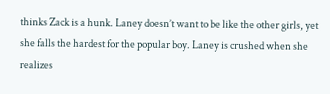thinks Zack is a hunk. Laney doesn’t want to be like the other girls, yet she falls the hardest for the popular boy. Laney is crushed when she realizes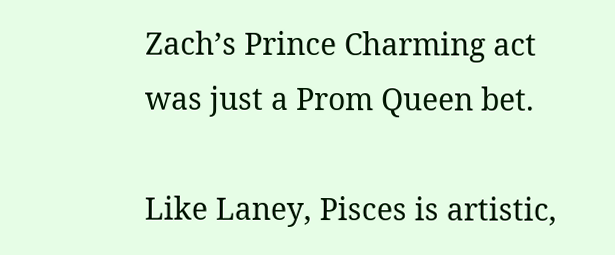Zach’s Prince Charming act was just a Prom Queen bet.

Like Laney, Pisces is artistic,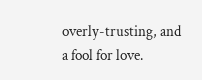overly-trusting, and a fool for love.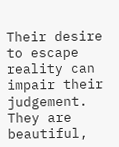Their desire to escape reality can impair their judgement. They are beautiful,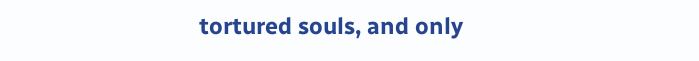tortured souls, and only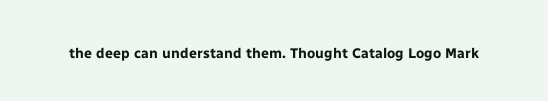the deep can understand them. Thought Catalog Logo Mark